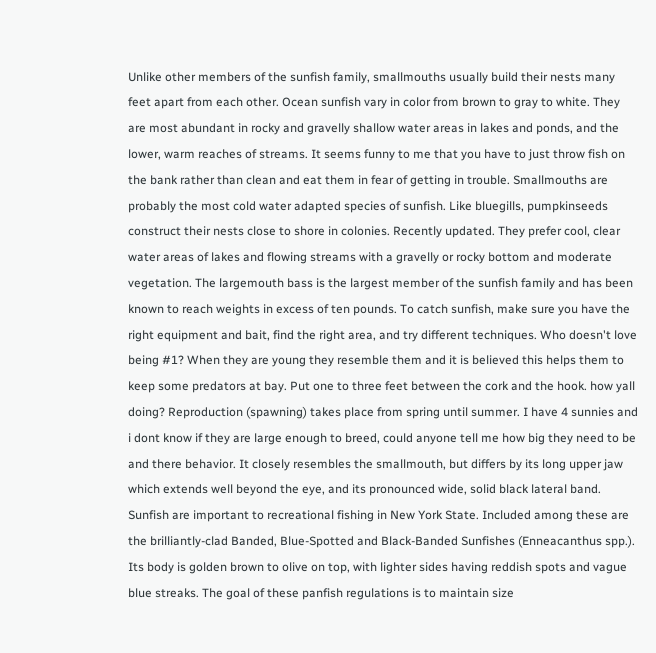Unlike other members of the sunfish family, smallmouths usually build their nests many feet apart from each other. Ocean sunfish vary in color from brown to gray to white. They are most abundant in rocky and gravelly shallow water areas in lakes and ponds, and the lower, warm reaches of streams. It seems funny to me that you have to just throw fish on the bank rather than clean and eat them in fear of getting in trouble. Smallmouths are probably the most cold water adapted species of sunfish. Like bluegills, pumpkinseeds construct their nests close to shore in colonies. Recently updated. They prefer cool, clear water areas of lakes and flowing streams with a gravelly or rocky bottom and moderate vegetation. The largemouth bass is the largest member of the sunfish family and has been known to reach weights in excess of ten pounds. To catch sunfish, make sure you have the right equipment and bait, find the right area, and try different techniques. Who doesn't love being #1? When they are young they resemble them and it is believed this helps them to keep some predators at bay. Put one to three feet between the cork and the hook. how yall doing? Reproduction (spawning) takes place from spring until summer. I have 4 sunnies and i dont know if they are large enough to breed, could anyone tell me how big they need to be and there behavior. It closely resembles the smallmouth, but differs by its long upper jaw which extends well beyond the eye, and its pronounced wide, solid black lateral band. Sunfish are important to recreational fishing in New York State. Included among these are the brilliantly-clad Banded, Blue-Spotted and Black-Banded Sunfishes (Enneacanthus spp.). Its body is golden brown to olive on top, with lighter sides having reddish spots and vague blue streaks. The goal of these panfish regulations is to maintain size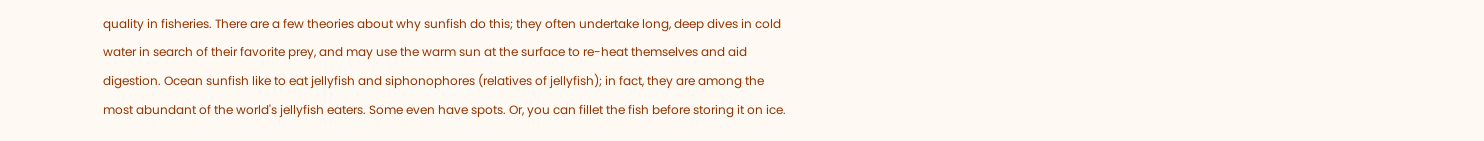quality in fisheries. There are a few theories about why sunfish do this; they often undertake long, deep dives in cold water in search of their favorite prey, and may use the warm sun at the surface to re-heat themselves and aid digestion. Ocean sunfish like to eat jellyfish and siphonophores (relatives of jellyfish); in fact, they are among the most abundant of the world's jellyfish eaters. Some even have spots. Or, you can fillet the fish before storing it on ice.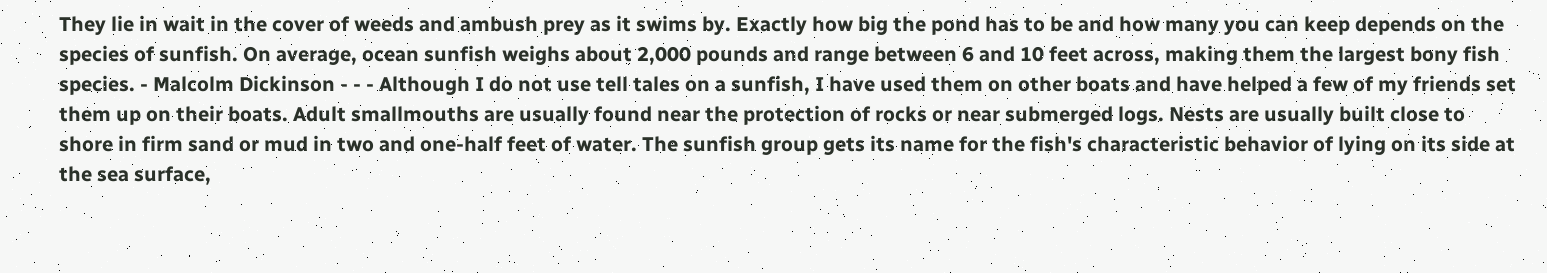They lie in wait in the cover of weeds and ambush prey as it swims by. Exactly how big the pond has to be and how many you can keep depends on the species of sunfish. On average, ocean sunfish weighs about 2,000 pounds and range between 6 and 10 feet across, making them the largest bony fish species. - Malcolm Dickinson - - - Although I do not use tell tales on a sunfish, I have used them on other boats and have helped a few of my friends set them up on their boats. Adult smallmouths are usually found near the protection of rocks or near submerged logs. Nests are usually built close to shore in firm sand or mud in two and one-half feet of water. The sunfish group gets its name for the fish's characteristic behavior of lying on its side at the sea surface,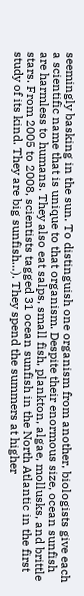seemingly basking in the sun. To distinguish one organism from another, biologists give each a scientific name that is unique to that organism. Despite their enormous size, ocean sunfish are harmless to humans. They also eat salps, small fish, plankton, algae, mollusks, and brittle stars. From 2005 to 2008, scientists tagged 31 ocean sunfish in the North Atlantic in the first study of its kind. They are big sunfish…). They spend the summers at higher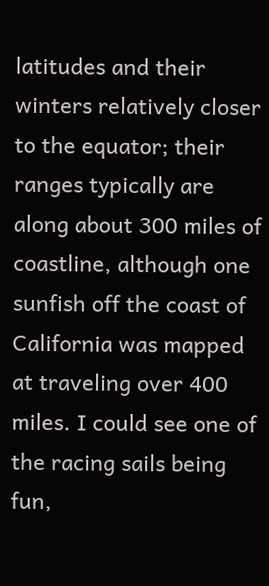latitudes and their winters relatively closer to the equator; their ranges typically are along about 300 miles of coastline, although one sunfish off the coast of California was mapped at traveling over 400 miles. I could see one of the racing sails being fun,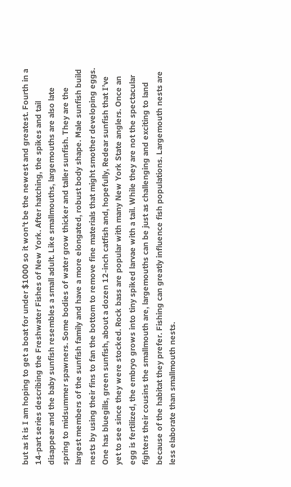but as it is I am hoping to get a boat for under $1000 so it won't be the newest and greatest. Fourth in a 14-part series describing the Freshwater Fishes of New York. After hatching, the spikes and tail disappear and the baby sunfish resembles a small adult. Like smallmouths, largemouths are also late spring to midsummer spawners. Some bodies of water grow thicker and taller sunfish. They are the largest members of the sunfish family and have a more elongated, robust body shape. Male sunfish build nests by using their fins to fan the bottom to remove fine materials that might smother developing eggs. One has bluegills, green sunfish, about a dozen 12-inch catfish and, hopefully, Redear sunfish that I’ve yet to see since they were stocked. Rock bass are popular with many New York State anglers. Once an egg is fertilized, the embryo grows into tiny spiked larvae with a tail. While they are not the spectacular fighters their cousins the smallmouth are, largemouths can be just as challenging and exciting to land because of the habitat they prefer. Fishing can greatly influence fish populations. Largemouth nests are less elaborate than smallmouth nests.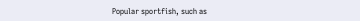Popular sportfish, such as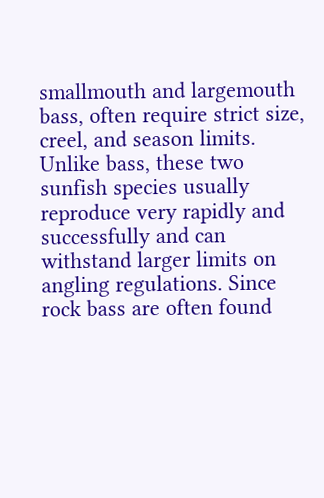smallmouth and largemouth bass, often require strict size, creel, and season limits. Unlike bass, these two sunfish species usually reproduce very rapidly and successfully and can withstand larger limits on angling regulations. Since rock bass are often found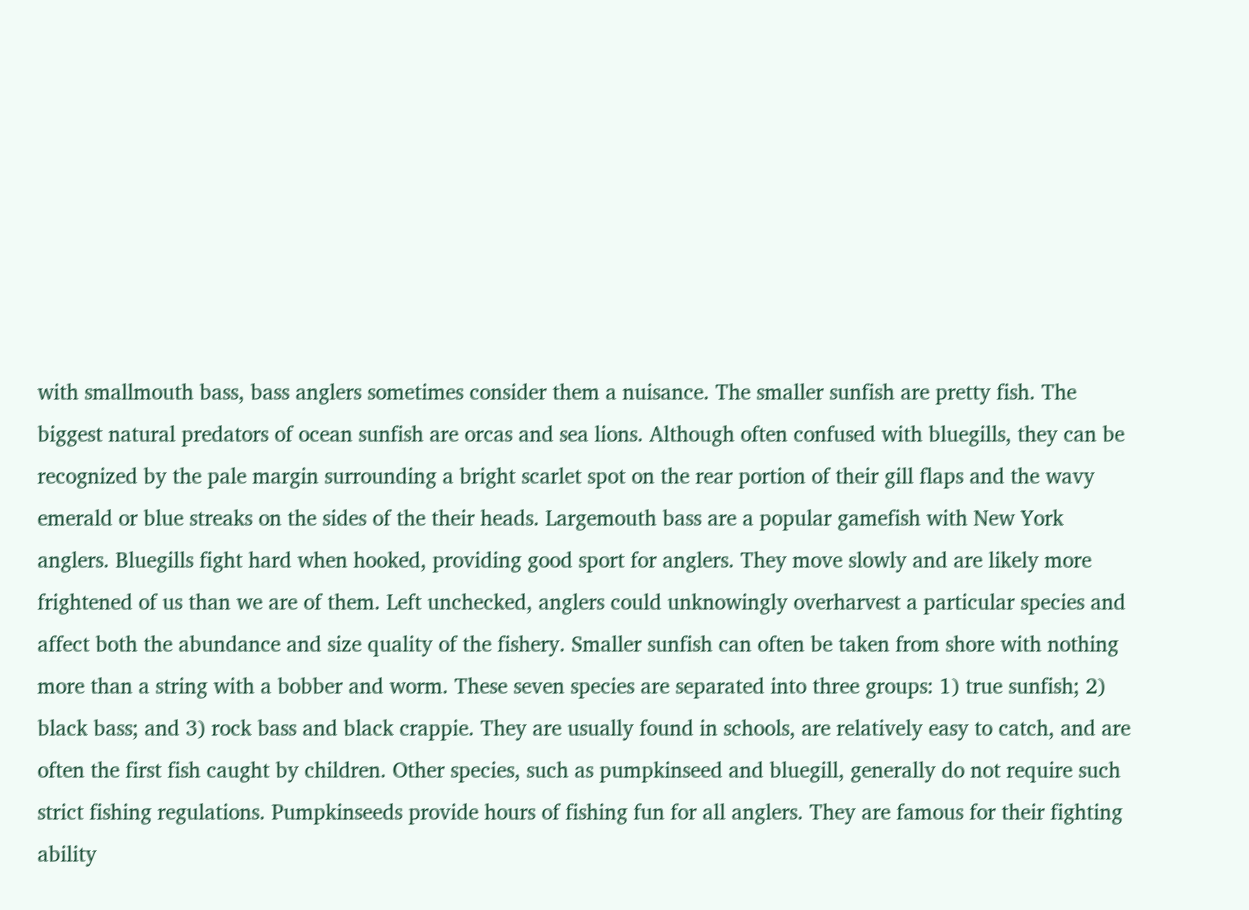with smallmouth bass, bass anglers sometimes consider them a nuisance. The smaller sunfish are pretty fish. The biggest natural predators of ocean sunfish are orcas and sea lions. Although often confused with bluegills, they can be recognized by the pale margin surrounding a bright scarlet spot on the rear portion of their gill flaps and the wavy emerald or blue streaks on the sides of the their heads. Largemouth bass are a popular gamefish with New York anglers. Bluegills fight hard when hooked, providing good sport for anglers. They move slowly and are likely more frightened of us than we are of them. Left unchecked, anglers could unknowingly overharvest a particular species and affect both the abundance and size quality of the fishery. Smaller sunfish can often be taken from shore with nothing more than a string with a bobber and worm. These seven species are separated into three groups: 1) true sunfish; 2) black bass; and 3) rock bass and black crappie. They are usually found in schools, are relatively easy to catch, and are often the first fish caught by children. Other species, such as pumpkinseed and bluegill, generally do not require such strict fishing regulations. Pumpkinseeds provide hours of fishing fun for all anglers. They are famous for their fighting ability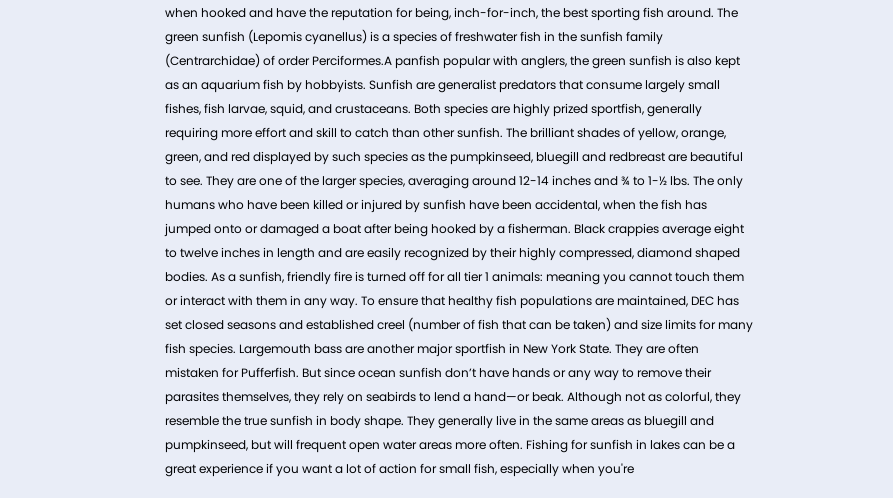when hooked and have the reputation for being, inch-for-inch, the best sporting fish around. The green sunfish (Lepomis cyanellus) is a species of freshwater fish in the sunfish family (Centrarchidae) of order Perciformes.A panfish popular with anglers, the green sunfish is also kept as an aquarium fish by hobbyists. Sunfish are generalist predators that consume largely small fishes, fish larvae, squid, and crustaceans. Both species are highly prized sportfish, generally requiring more effort and skill to catch than other sunfish. The brilliant shades of yellow, orange, green, and red displayed by such species as the pumpkinseed, bluegill and redbreast are beautiful to see. They are one of the larger species, averaging around 12-14 inches and ¾ to 1-½ lbs. The only humans who have been killed or injured by sunfish have been accidental, when the fish has jumped onto or damaged a boat after being hooked by a fisherman. Black crappies average eight to twelve inches in length and are easily recognized by their highly compressed, diamond shaped bodies. As a sunfish, friendly fire is turned off for all tier 1 animals: meaning you cannot touch them or interact with them in any way. To ensure that healthy fish populations are maintained, DEC has set closed seasons and established creel (number of fish that can be taken) and size limits for many fish species. Largemouth bass are another major sportfish in New York State. They are often mistaken for Pufferfish. But since ocean sunfish don’t have hands or any way to remove their parasites themselves, they rely on seabirds to lend a hand—or beak. Although not as colorful, they resemble the true sunfish in body shape. They generally live in the same areas as bluegill and pumpkinseed, but will frequent open water areas more often. Fishing for sunfish in lakes can be a great experience if you want a lot of action for small fish, especially when you're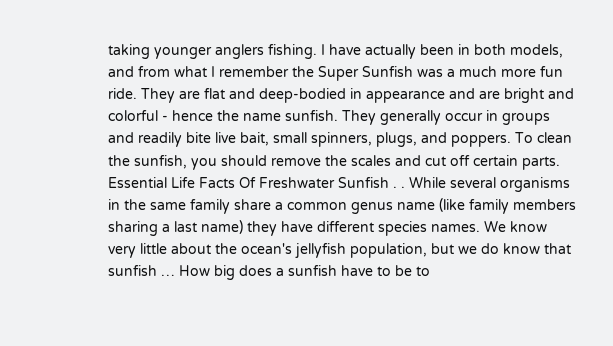taking younger anglers fishing. I have actually been in both models, and from what I remember the Super Sunfish was a much more fun ride. They are flat and deep-bodied in appearance and are bright and colorful - hence the name sunfish. They generally occur in groups and readily bite live bait, small spinners, plugs, and poppers. To clean the sunfish, you should remove the scales and cut off certain parts. Essential Life Facts Of Freshwater Sunfish . . While several organisms in the same family share a common genus name (like family members sharing a last name) they have different species names. We know very little about the ocean's jellyfish population, but we do know that sunfish … How big does a sunfish have to be to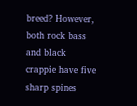breed? However, both rock bass and black crappie have five sharp spines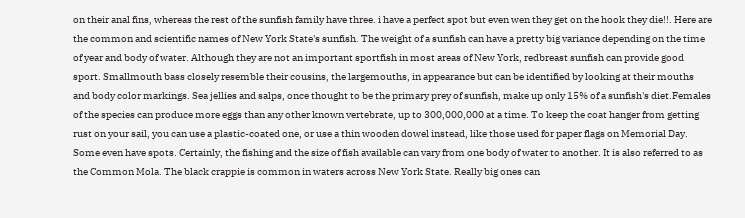on their anal fins, whereas the rest of the sunfish family have three. i have a perfect spot but even wen they get on the hook they die!!. Here are the common and scientific names of New York State's sunfish. The weight of a sunfish can have a pretty big variance depending on the time of year and body of water. Although they are not an important sportfish in most areas of New York, redbreast sunfish can provide good sport. Smallmouth bass closely resemble their cousins, the largemouths, in appearance but can be identified by looking at their mouths and body color markings. Sea jellies and salps, once thought to be the primary prey of sunfish, make up only 15% of a sunfish's diet.Females of the species can produce more eggs than any other known vertebrate, up to 300,000,000 at a time. To keep the coat hanger from getting rust on your sail, you can use a plastic-coated one, or use a thin wooden dowel instead, like those used for paper flags on Memorial Day. Some even have spots. Certainly, the fishing and the size of fish available can vary from one body of water to another. It is also referred to as the Common Mola. The black crappie is common in waters across New York State. Really big ones can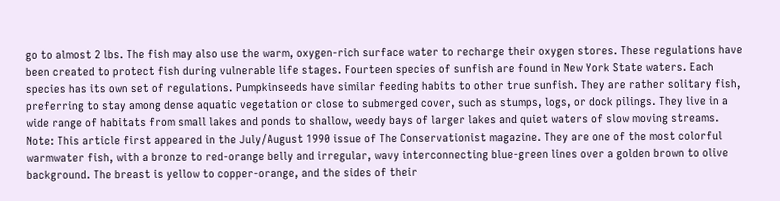go to almost 2 lbs. The fish may also use the warm, oxygen-rich surface water to recharge their oxygen stores. These regulations have been created to protect fish during vulnerable life stages. Fourteen species of sunfish are found in New York State waters. Each species has its own set of regulations. Pumpkinseeds have similar feeding habits to other true sunfish. They are rather solitary fish, preferring to stay among dense aquatic vegetation or close to submerged cover, such as stumps, logs, or dock pilings. They live in a wide range of habitats from small lakes and ponds to shallow, weedy bays of larger lakes and quiet waters of slow moving streams. Note: This article first appeared in the July/August 1990 issue of The Conservationist magazine. They are one of the most colorful warmwater fish, with a bronze to red-orange belly and irregular, wavy interconnecting blue-green lines over a golden brown to olive background. The breast is yellow to copper-orange, and the sides of their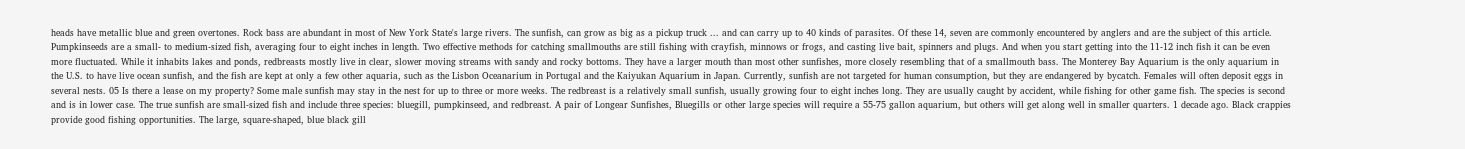heads have metallic blue and green overtones. Rock bass are abundant in most of New York State's large rivers. The sunfish, can grow as big as a pickup truck ... and can carry up to 40 kinds of parasites. Of these 14, seven are commonly encountered by anglers and are the subject of this article. Pumpkinseeds are a small- to medium-sized fish, averaging four to eight inches in length. Two effective methods for catching smallmouths are still fishing with crayfish, minnows or frogs, and casting live bait, spinners and plugs. And when you start getting into the 11-12 inch fish it can be even more fluctuated. While it inhabits lakes and ponds, redbreasts mostly live in clear, slower moving streams with sandy and rocky bottoms. They have a larger mouth than most other sunfishes, more closely resembling that of a smallmouth bass. The Monterey Bay Aquarium is the only aquarium in the U.S. to have live ocean sunfish, and the fish are kept at only a few other aquaria, such as the Lisbon Oceanarium in Portugal and the Kaiyukan Aquarium in Japan. Currently, sunfish are not targeted for human consumption, but they are endangered by bycatch. Females will often deposit eggs in several nests. 05 Is there a lease on my property? Some male sunfish may stay in the nest for up to three or more weeks. The redbreast is a relatively small sunfish, usually growing four to eight inches long. They are usually caught by accident, while fishing for other game fish. The species is second and is in lower case. The true sunfish are small-sized fish and include three species: bluegill, pumpkinseed, and redbreast. A pair of Longear Sunfishes, Bluegills or other large species will require a 55-75 gallon aquarium, but others will get along well in smaller quarters. 1 decade ago. Black crappies provide good fishing opportunities. The large, square-shaped, blue black gill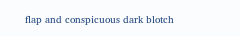flap and conspicuous dark blotch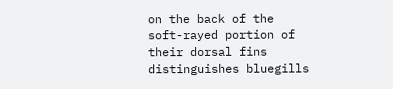on the back of the soft-rayed portion of their dorsal fins distinguishes bluegills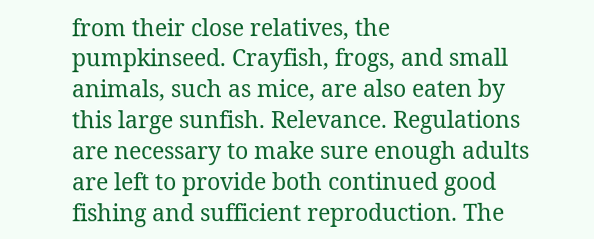from their close relatives, the pumpkinseed. Crayfish, frogs, and small animals, such as mice, are also eaten by this large sunfish. Relevance. Regulations are necessary to make sure enough adults are left to provide both continued good fishing and sufficient reproduction. The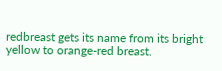redbreast gets its name from its bright yellow to orange-red breast.